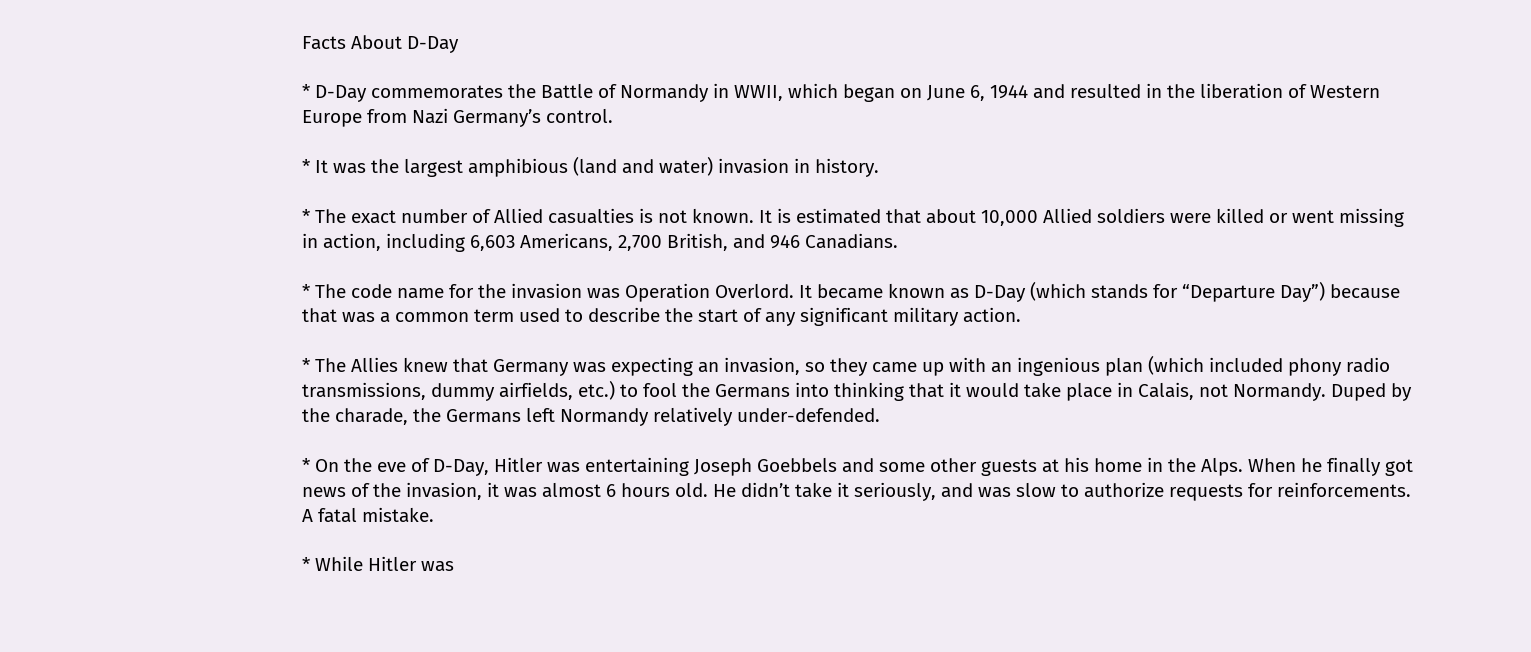Facts About D-Day

* D-Day commemorates the Battle of Normandy in WWII, which began on June 6, 1944 and resulted in the liberation of Western Europe from Nazi Germany’s control.

* It was the largest amphibious (land and water) invasion in history.

* The exact number of Allied casualties is not known. It is estimated that about 10,000 Allied soldiers were killed or went missing in action, including 6,603 Americans, 2,700 British, and 946 Canadians.

* The code name for the invasion was Operation Overlord. It became known as D-Day (which stands for “Departure Day”) because that was a common term used to describe the start of any significant military action.

* The Allies knew that Germany was expecting an invasion, so they came up with an ingenious plan (which included phony radio transmissions, dummy airfields, etc.) to fool the Germans into thinking that it would take place in Calais, not Normandy. Duped by the charade, the Germans left Normandy relatively under-defended.

* On the eve of D-Day, Hitler was entertaining Joseph Goebbels and some other guests at his home in the Alps. When he finally got news of the invasion, it was almost 6 hours old. He didn’t take it seriously, and was slow to authorize requests for reinforcements. A fatal mistake.

* While Hitler was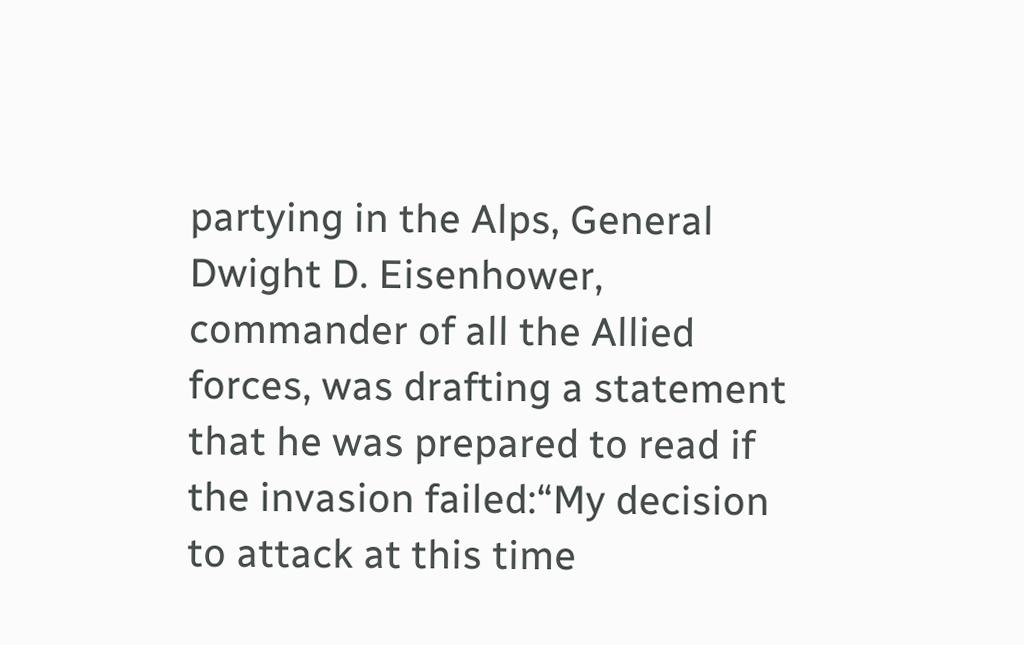partying in the Alps, General Dwight D. Eisenhower, commander of all the Allied forces, was drafting a statement that he was prepared to read if the invasion failed:“My decision to attack at this time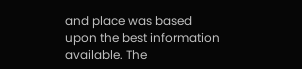and place was based upon the best information available. The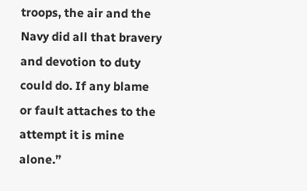troops, the air and the Navy did all that bravery and devotion to duty could do. If any blame or fault attaches to the attempt it is mine alone.”